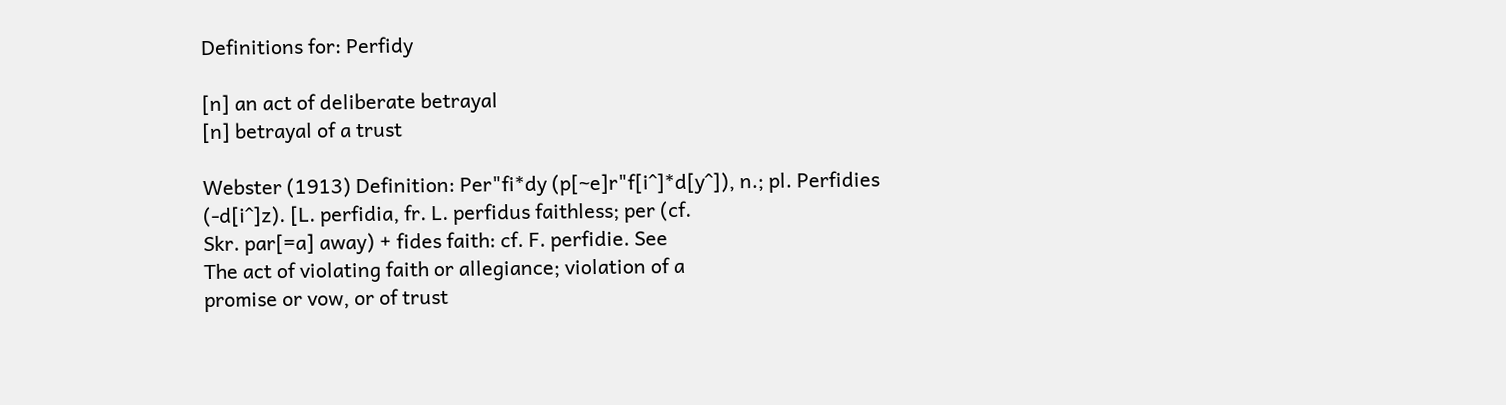Definitions for: Perfidy

[n] an act of deliberate betrayal
[n] betrayal of a trust

Webster (1913) Definition: Per"fi*dy (p[~e]r"f[i^]*d[y^]), n.; pl. Perfidies
(-d[i^]z). [L. perfidia, fr. L. perfidus faithless; per (cf.
Skr. par[=a] away) + fides faith: cf. F. perfidie. See
The act of violating faith or allegiance; violation of a
promise or vow, or of trust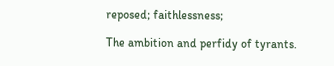reposed; faithlessness;

The ambition and perfidy of tyrants.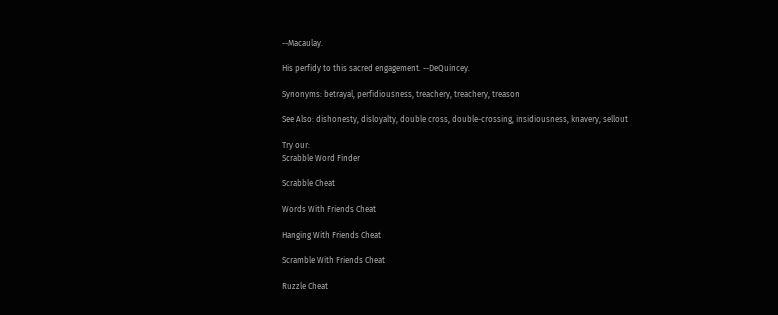--Macaulay.

His perfidy to this sacred engagement. --DeQuincey.

Synonyms: betrayal, perfidiousness, treachery, treachery, treason

See Also: dishonesty, disloyalty, double cross, double-crossing, insidiousness, knavery, sellout

Try our:
Scrabble Word Finder

Scrabble Cheat

Words With Friends Cheat

Hanging With Friends Cheat

Scramble With Friends Cheat

Ruzzle Cheat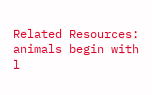Related Resources:
animals begin with l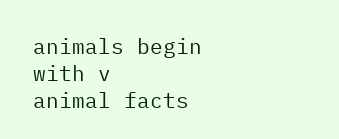animals begin with v
animal facts